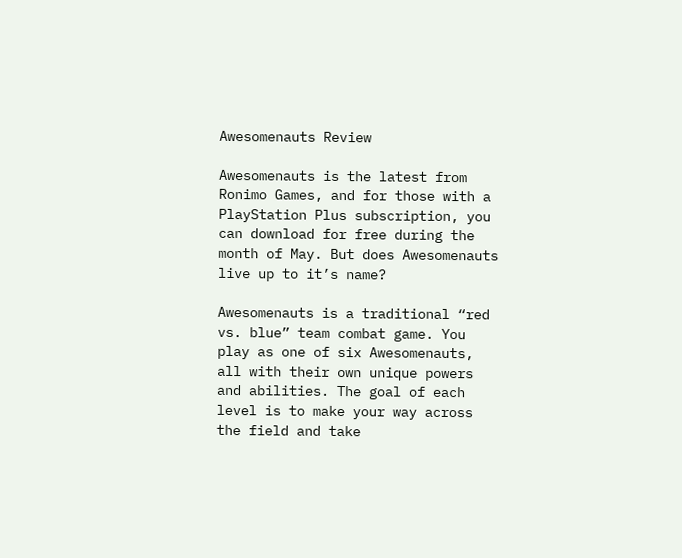Awesomenauts Review

Awesomenauts is the latest from Ronimo Games, and for those with a PlayStation Plus subscription, you can download for free during the month of May. But does Awesomenauts live up to it’s name?

Awesomenauts is a traditional “red vs. blue” team combat game. You play as one of six Awesomenauts, all with their own unique powers and abilities. The goal of each level is to make your way across the field and take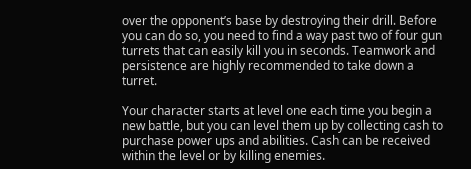over the opponent’s base by destroying their drill. Before you can do so, you need to find a way past two of four gun turrets that can easily kill you in seconds. Teamwork and persistence are highly recommended to take down a turret.

Your character starts at level one each time you begin a new battle, but you can level them up by collecting cash to purchase power ups and abilities. Cash can be received within the level or by killing enemies.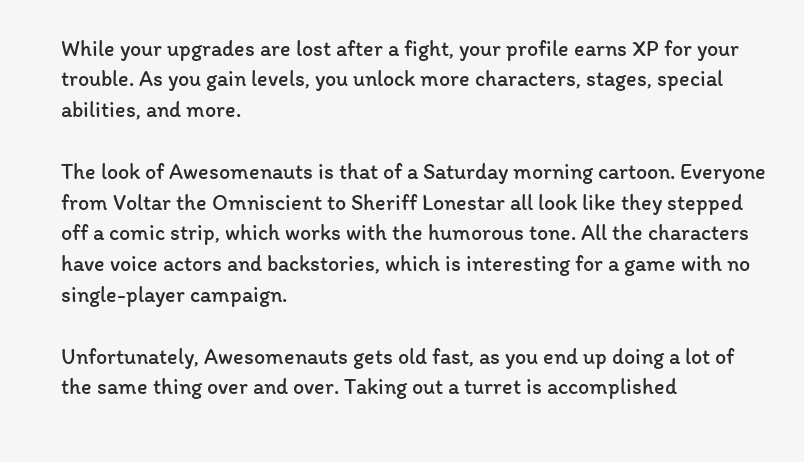While your upgrades are lost after a fight, your profile earns XP for your trouble. As you gain levels, you unlock more characters, stages, special abilities, and more.

The look of Awesomenauts is that of a Saturday morning cartoon. Everyone from Voltar the Omniscient to Sheriff Lonestar all look like they stepped off a comic strip, which works with the humorous tone. All the characters have voice actors and backstories, which is interesting for a game with no single-player campaign.

Unfortunately, Awesomenauts gets old fast, as you end up doing a lot of the same thing over and over. Taking out a turret is accomplished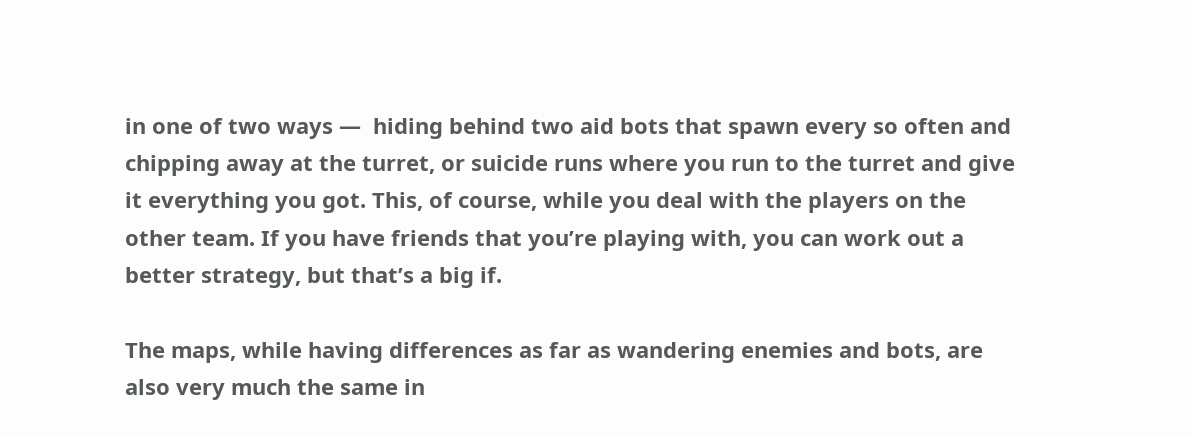in one of two ways —  hiding behind two aid bots that spawn every so often and chipping away at the turret, or suicide runs where you run to the turret and give it everything you got. This, of course, while you deal with the players on the other team. If you have friends that you’re playing with, you can work out a better strategy, but that’s a big if.

The maps, while having differences as far as wandering enemies and bots, are also very much the same in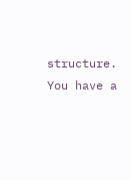structure. You have a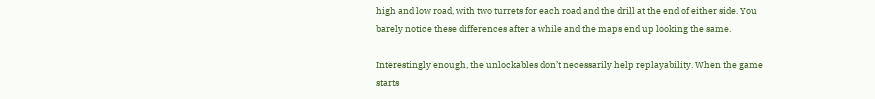high and low road, with two turrets for each road and the drill at the end of either side. You barely notice these differences after a while and the maps end up looking the same.

Interestingly enough, the unlockables don’t necessarily help replayability. When the game starts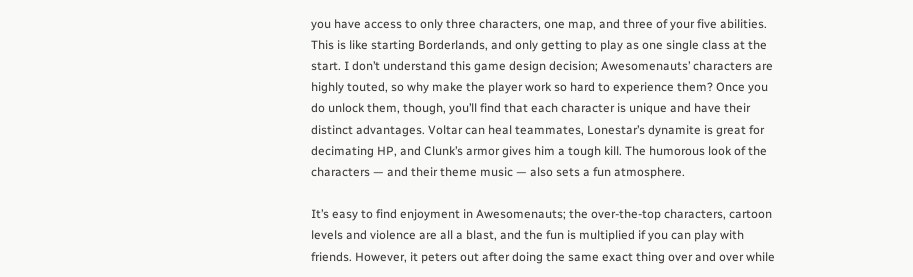you have access to only three characters, one map, and three of your five abilities. This is like starting Borderlands, and only getting to play as one single class at the start. I don’t understand this game design decision; Awesomenauts’ characters are highly touted, so why make the player work so hard to experience them? Once you do unlock them, though, you’ll find that each character is unique and have their distinct advantages. Voltar can heal teammates, Lonestar’s dynamite is great for decimating HP, and Clunk’s armor gives him a tough kill. The humorous look of the characters — and their theme music — also sets a fun atmosphere.

It’s easy to find enjoyment in Awesomenauts; the over-the-top characters, cartoon levels and violence are all a blast, and the fun is multiplied if you can play with friends. However, it peters out after doing the same exact thing over and over while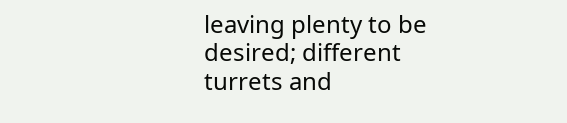leaving plenty to be desired; different turrets and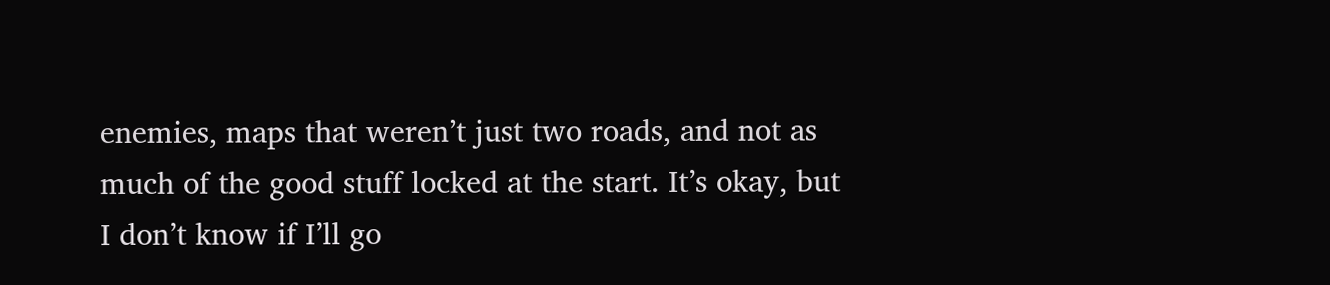enemies, maps that weren’t just two roads, and not as much of the good stuff locked at the start. It’s okay, but I don’t know if I’ll go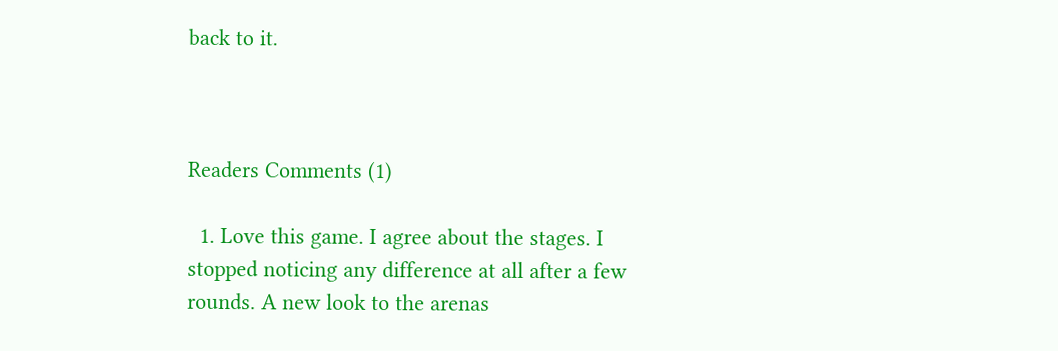back to it.



Readers Comments (1)

  1. Love this game. I agree about the stages. I stopped noticing any difference at all after a few rounds. A new look to the arenas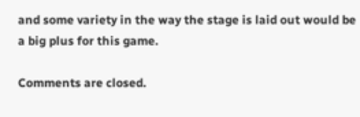and some variety in the way the stage is laid out would be a big plus for this game.

Comments are closed.